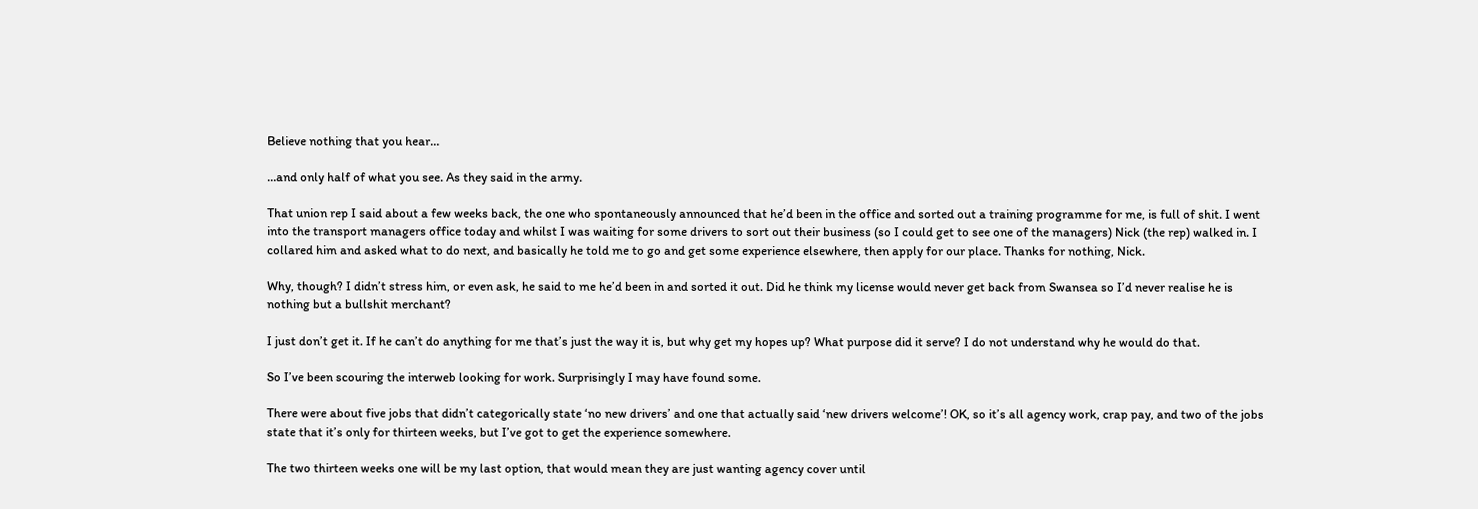Believe nothing that you hear…

…and only half of what you see. As they said in the army.

That union rep I said about a few weeks back, the one who spontaneously announced that he’d been in the office and sorted out a training programme for me, is full of shit. I went into the transport managers office today and whilst I was waiting for some drivers to sort out their business (so I could get to see one of the managers) Nick (the rep) walked in. I collared him and asked what to do next, and basically he told me to go and get some experience elsewhere, then apply for our place. Thanks for nothing, Nick.

Why, though? I didn’t stress him, or even ask, he said to me he’d been in and sorted it out. Did he think my license would never get back from Swansea so I’d never realise he is nothing but a bullshit merchant?

I just don’t get it. If he can’t do anything for me that’s just the way it is, but why get my hopes up? What purpose did it serve? I do not understand why he would do that.

So I’ve been scouring the interweb looking for work. Surprisingly I may have found some.

There were about five jobs that didn’t categorically state ‘no new drivers’ and one that actually said ‘new drivers welcome’! OK, so it’s all agency work, crap pay, and two of the jobs state that it’s only for thirteen weeks, but I’ve got to get the experience somewhere.

The two thirteen weeks one will be my last option, that would mean they are just wanting agency cover until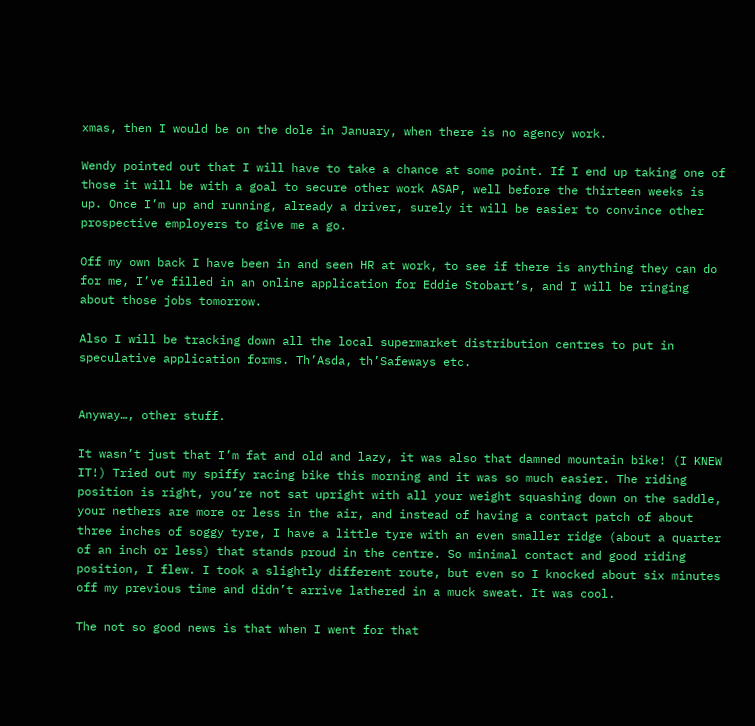xmas, then I would be on the dole in January, when there is no agency work.

Wendy pointed out that I will have to take a chance at some point. If I end up taking one of those it will be with a goal to secure other work ASAP, well before the thirteen weeks is up. Once I’m up and running, already a driver, surely it will be easier to convince other prospective employers to give me a go.

Off my own back I have been in and seen HR at work, to see if there is anything they can do for me, I’ve filled in an online application for Eddie Stobart’s, and I will be ringing about those jobs tomorrow.

Also I will be tracking down all the local supermarket distribution centres to put in speculative application forms. Th’Asda, th’Safeways etc.


Anyway…, other stuff.

It wasn’t just that I’m fat and old and lazy, it was also that damned mountain bike! (I KNEW IT!) Tried out my spiffy racing bike this morning and it was so much easier. The riding position is right, you’re not sat upright with all your weight squashing down on the saddle, your nethers are more or less in the air, and instead of having a contact patch of about three inches of soggy tyre, I have a little tyre with an even smaller ridge (about a quarter of an inch or less) that stands proud in the centre. So minimal contact and good riding position, I flew. I took a slightly different route, but even so I knocked about six minutes off my previous time and didn’t arrive lathered in a muck sweat. It was cool.

The not so good news is that when I went for that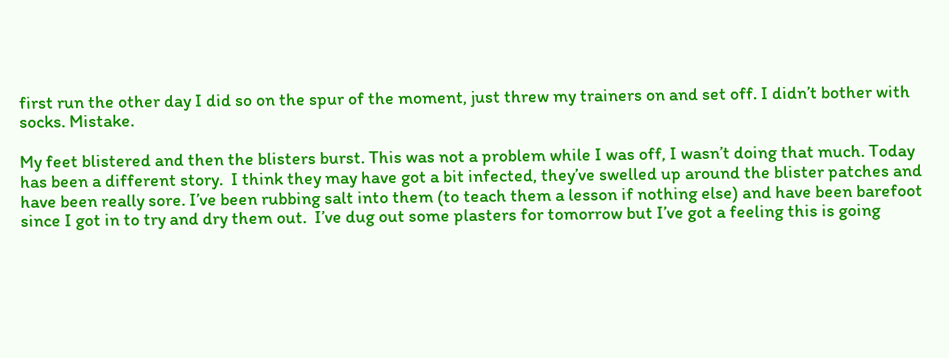first run the other day I did so on the spur of the moment, just threw my trainers on and set off. I didn’t bother with socks. Mistake.

My feet blistered and then the blisters burst. This was not a problem while I was off, I wasn’t doing that much. Today has been a different story.  I think they may have got a bit infected, they’ve swelled up around the blister patches and have been really sore. I’ve been rubbing salt into them (to teach them a lesson if nothing else) and have been barefoot since I got in to try and dry them out.  I’ve dug out some plasters for tomorrow but I’ve got a feeling this is going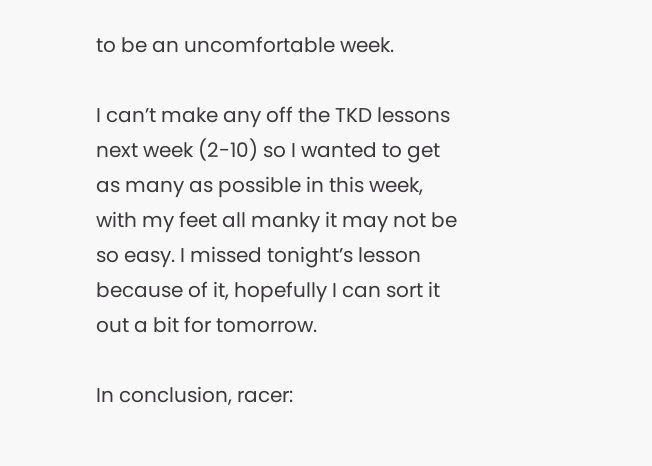to be an uncomfortable week.

I can’t make any off the TKD lessons next week (2-10) so I wanted to get as many as possible in this week, with my feet all manky it may not be so easy. I missed tonight’s lesson because of it, hopefully I can sort it out a bit for tomorrow.

In conclusion, racer: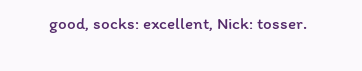good, socks: excellent, Nick: tosser.